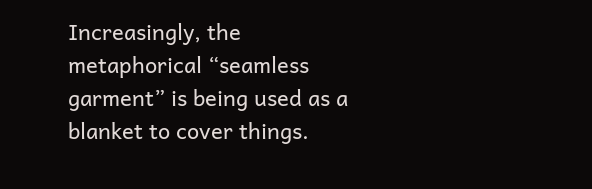Increasingly, the metaphorical “seamless garment” is being used as a blanket to cover things.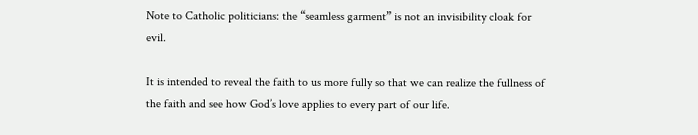Note to Catholic politicians: the “seamless garment” is not an invisibility cloak for evil.

It is intended to reveal the faith to us more fully so that we can realize the fullness of the faith and see how God’s love applies to every part of our life.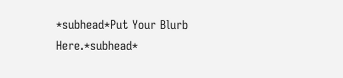*subhead*Put Your Blurb Here.*subhead*